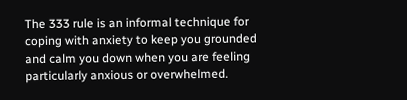The 333 rule is an informal technique for coping with anxiety to keep you grounded and calm you down when you are feeling particularly anxious or overwhelmed.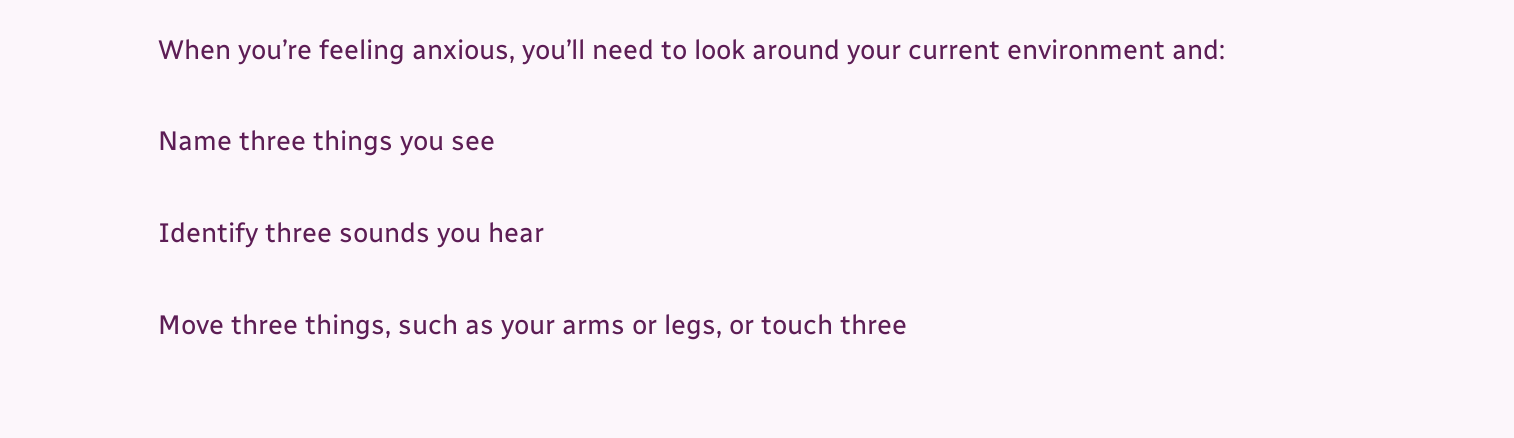When you’re feeling anxious, you’ll need to look around your current environment and:

Name three things you see

Identify three sounds you hear

Move three things, such as your arms or legs, or touch three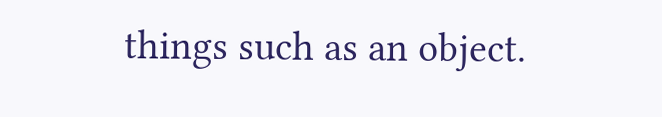things such as an object.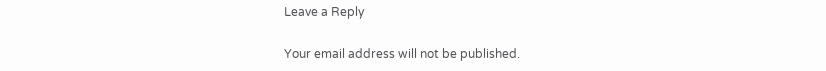Leave a Reply

Your email address will not be published.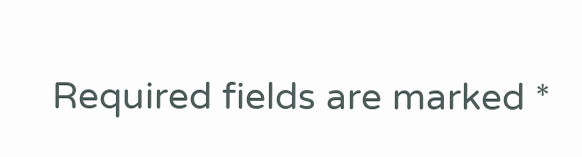Required fields are marked *